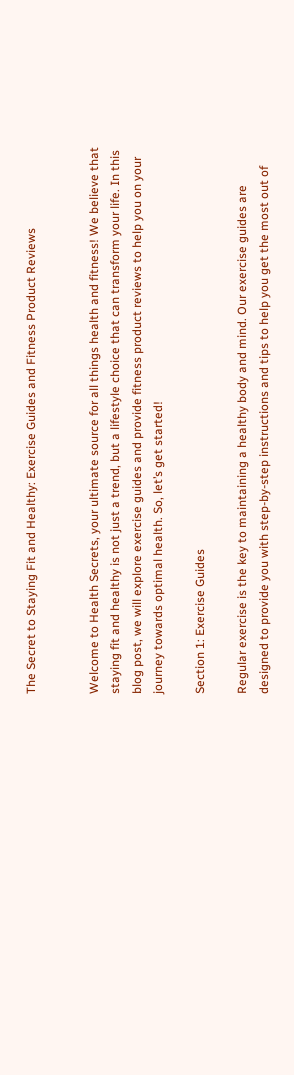The Secret to Staying Fit and Healthy: Exercise Guides and Fitness Product Reviews


Welcome to Health Secrets, your ultimate source for all things health and fitness! We believe that staying fit and healthy is not just a trend, but a lifestyle choice that can transform your life. In this blog post, we will explore exercise guides and provide fitness product reviews to help you on your journey towards optimal health. So, let’s get started!

Section 1: Exercise Guides

Regular exercise is the key to maintaining a healthy body and mind. Our exercise guides are designed to provide you with step-by-step instructions and tips to help you get the most out of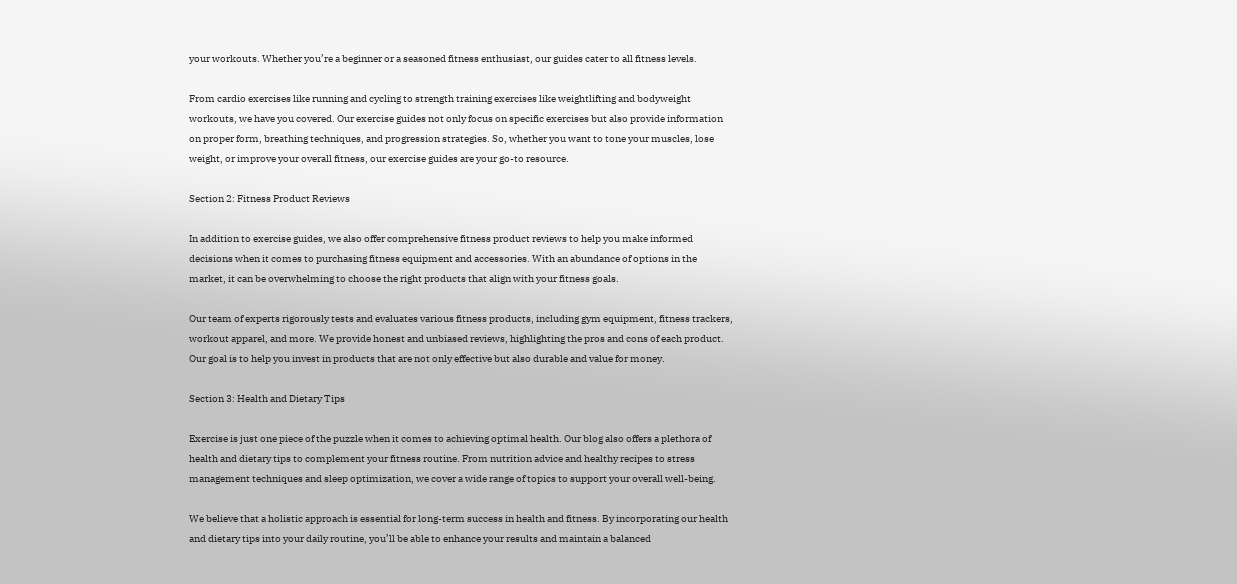your workouts. Whether you’re a beginner or a seasoned fitness enthusiast, our guides cater to all fitness levels.

From cardio exercises like running and cycling to strength training exercises like weightlifting and bodyweight workouts, we have you covered. Our exercise guides not only focus on specific exercises but also provide information on proper form, breathing techniques, and progression strategies. So, whether you want to tone your muscles, lose weight, or improve your overall fitness, our exercise guides are your go-to resource.

Section 2: Fitness Product Reviews

In addition to exercise guides, we also offer comprehensive fitness product reviews to help you make informed decisions when it comes to purchasing fitness equipment and accessories. With an abundance of options in the market, it can be overwhelming to choose the right products that align with your fitness goals.

Our team of experts rigorously tests and evaluates various fitness products, including gym equipment, fitness trackers, workout apparel, and more. We provide honest and unbiased reviews, highlighting the pros and cons of each product. Our goal is to help you invest in products that are not only effective but also durable and value for money.

Section 3: Health and Dietary Tips

Exercise is just one piece of the puzzle when it comes to achieving optimal health. Our blog also offers a plethora of health and dietary tips to complement your fitness routine. From nutrition advice and healthy recipes to stress management techniques and sleep optimization, we cover a wide range of topics to support your overall well-being.

We believe that a holistic approach is essential for long-term success in health and fitness. By incorporating our health and dietary tips into your daily routine, you’ll be able to enhance your results and maintain a balanced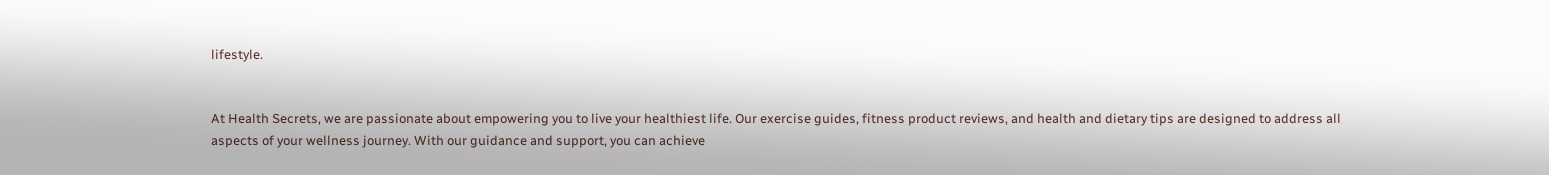lifestyle.


At Health Secrets, we are passionate about empowering you to live your healthiest life. Our exercise guides, fitness product reviews, and health and dietary tips are designed to address all aspects of your wellness journey. With our guidance and support, you can achieve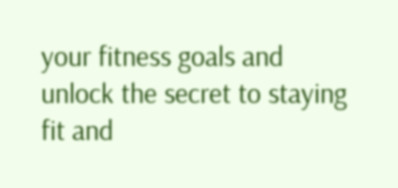your fitness goals and unlock the secret to staying fit and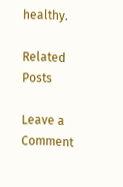healthy.

Related Posts

Leave a Comment